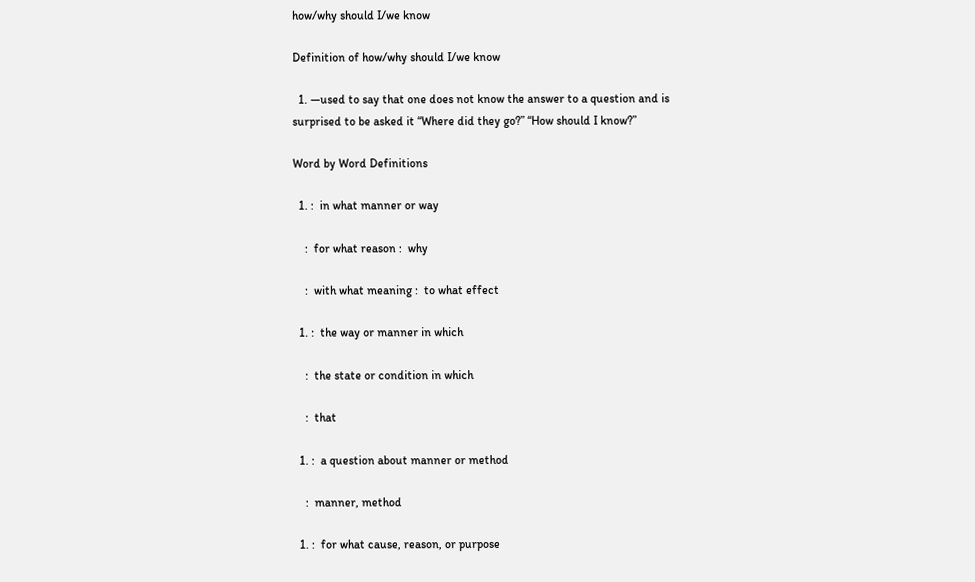how/why should I/we know

Definition of how/why should I/we know

  1. —used to say that one does not know the answer to a question and is surprised to be asked it “Where did they go?” “How should I know?”

Word by Word Definitions

  1. :  in what manner or way

    :  for what reason :  why

    :  with what meaning :  to what effect

  1. :  the way or manner in which

    :  the state or condition in which

    :  that

  1. :  a question about manner or method

    :  manner, method

  1. :  for what cause, reason, or purpose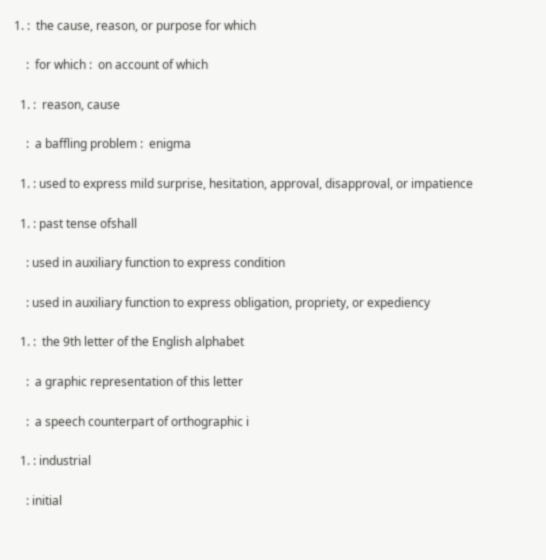1. :  the cause, reason, or purpose for which

    :  for which :  on account of which

  1. :  reason, cause

    :  a baffling problem :  enigma

  1. : used to express mild surprise, hesitation, approval, disapproval, or impatience

  1. : past tense ofshall

    : used in auxiliary function to express condition

    : used in auxiliary function to express obligation, propriety, or expediency

  1. :  the 9th letter of the English alphabet

    :  a graphic representation of this letter

    :  a speech counterpart of orthographic i

  1. : industrial

    : initial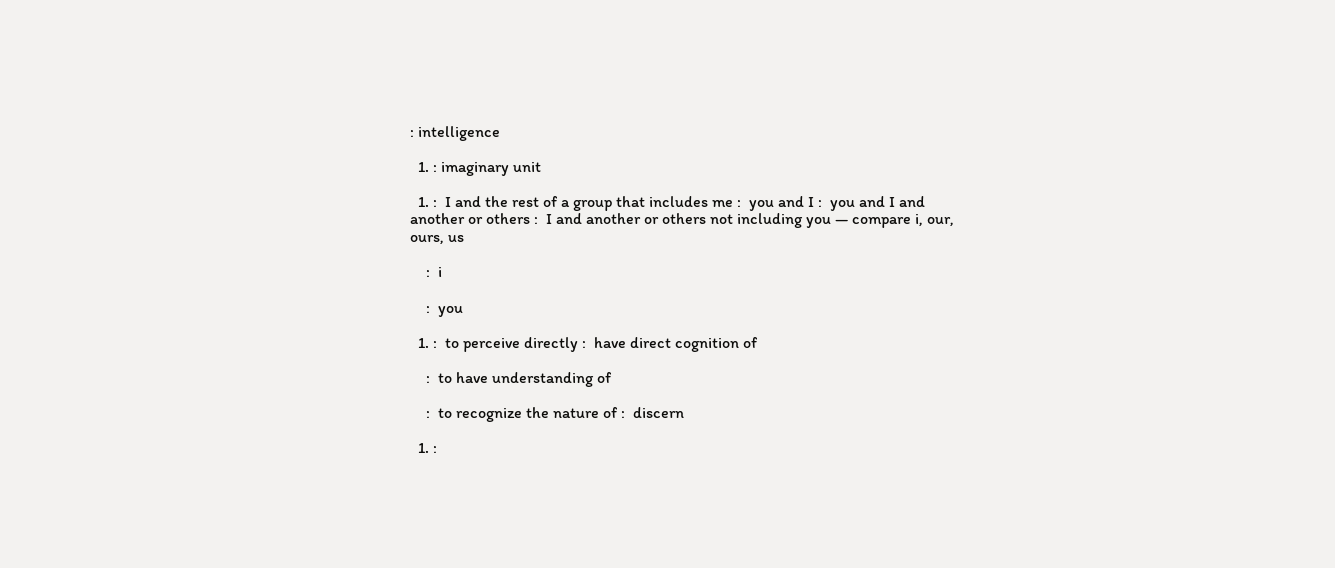: intelligence

  1. : imaginary unit

  1. :  I and the rest of a group that includes me :  you and I :  you and I and another or others :  I and another or others not including you — compare i, our, ours, us

    :  i

    :  you

  1. :  to perceive directly :  have direct cognition of

    :  to have understanding of

    :  to recognize the nature of :  discern

  1. :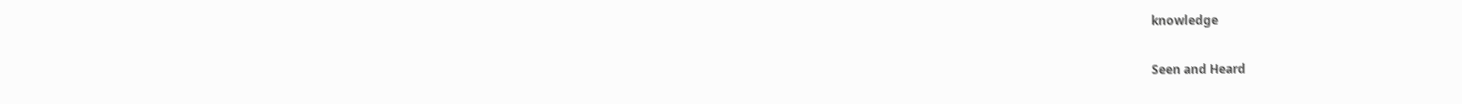knowledge

Seen and Heard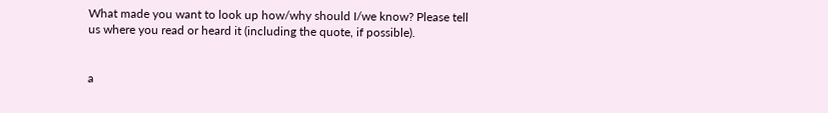What made you want to look up how/why should I/we know? Please tell us where you read or heard it (including the quote, if possible).


a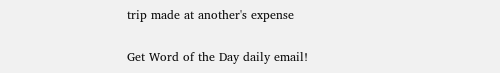trip made at another's expense

Get Word of the Day daily email!